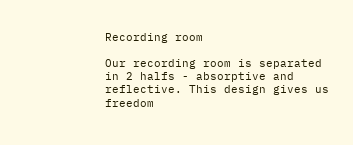Recording room

Our recording room is separated in 2 halfs - absorptive and reflective. This design gives us freedom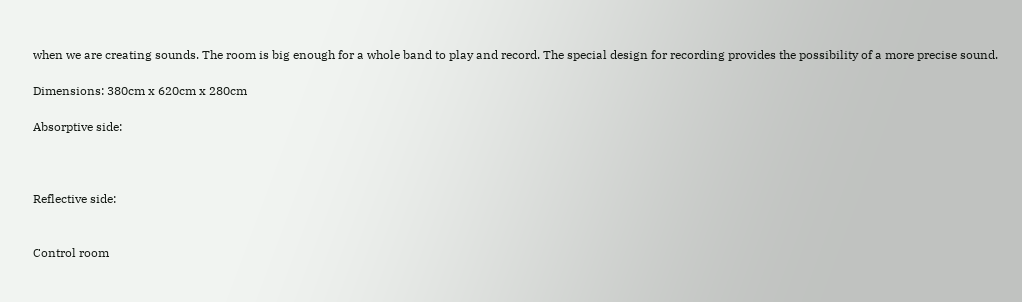when we are creating sounds. The room is big enough for a whole band to play and record. The special design for recording provides the possibility of a more precise sound.

Dimensions: 380cm x 620cm x 280cm

Absorptive side:



Reflective side:


Control room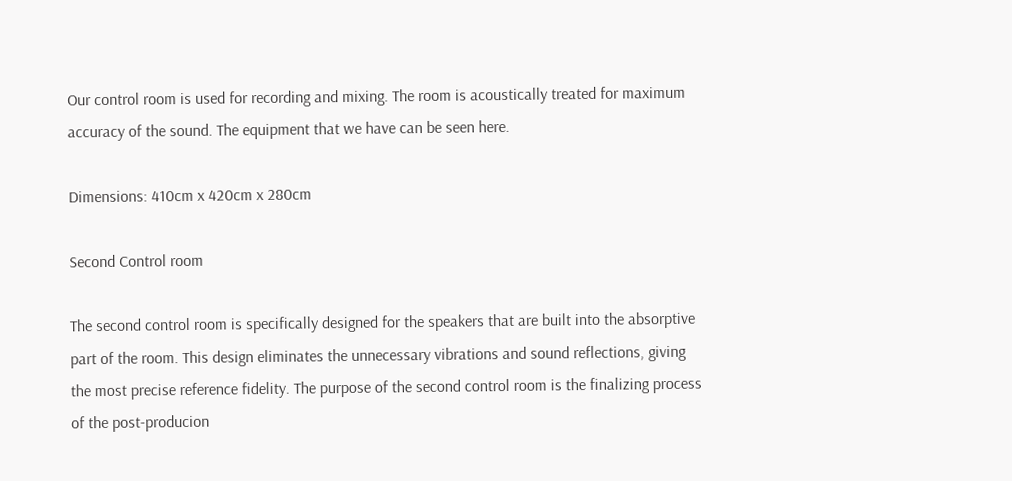Our control room is used for recording and mixing. The room is acoustically treated for maximum accuracy of the sound. The equipment that we have can be seen here.

Dimensions: 410cm x 420cm x 280cm

Second Control room

The second control room is specifically designed for the speakers that are built into the absorptive part of the room. This design eliminates the unnecessary vibrations and sound reflections, giving the most precise reference fidelity. The purpose of the second control room is the finalizing process of the post-producion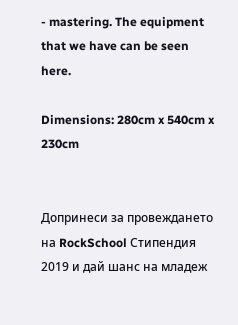- mastering. The equipment that we have can be seen here.

Dimensions: 280cm x 540cm x 230cm


Допринеси за провеждането на RockSchool Стипендия 2019 и дай шанс на младеж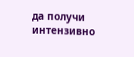да получи интензивно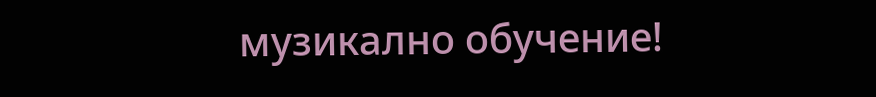музикално обучение!